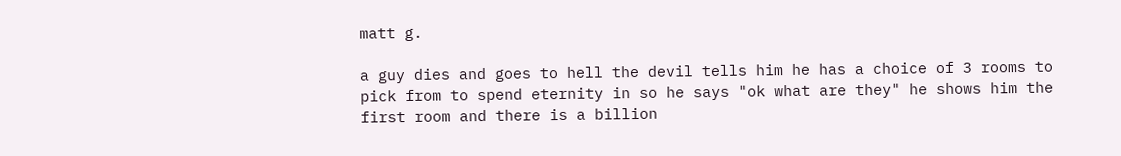matt g.

a guy dies and goes to hell the devil tells him he has a choice of 3 rooms to pick from to spend eternity in so he says "ok what are they" he shows him the first room and there is a billion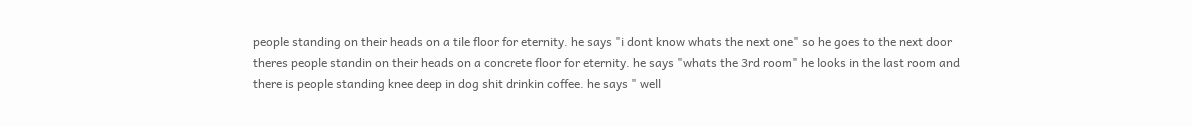people standing on their heads on a tile floor for eternity. he says "i dont know whats the next one" so he goes to the next door theres people standin on their heads on a concrete floor for eternity. he says "whats the 3rd room" he looks in the last room and there is people standing knee deep in dog shit drinkin coffee. he says " well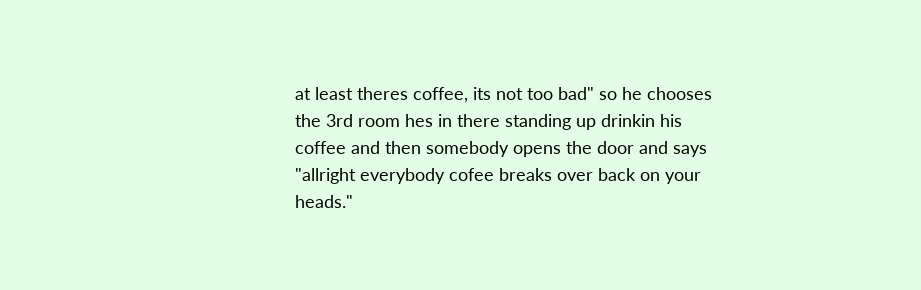at least theres coffee, its not too bad" so he chooses the 3rd room hes in there standing up drinkin his coffee and then somebody opens the door and says "allright everybody cofee breaks over back on your heads."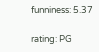funniness: 5.37

rating: PG